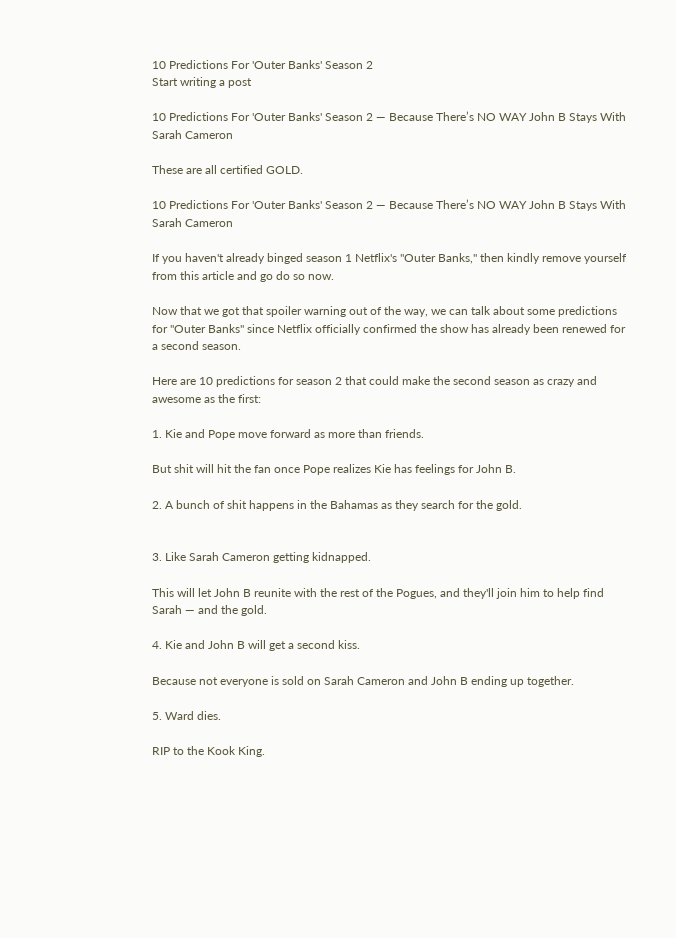10 Predictions For 'Outer Banks' Season 2
Start writing a post

10 Predictions For 'Outer Banks' Season 2 — Because There’s NO WAY John B Stays With Sarah Cameron

These are all certified GOLD.

10 Predictions For 'Outer Banks' Season 2 — Because There’s NO WAY John B Stays With Sarah Cameron

If you haven't already binged season 1 Netflix's "Outer Banks," then kindly remove yourself from this article and go do so now.

Now that we got that spoiler warning out of the way, we can talk about some predictions for "Outer Banks" since Netflix officially confirmed the show has already been renewed for a second season.

Here are 10 predictions for season 2 that could make the second season as crazy and awesome as the first:

1. Kie and Pope move forward as more than friends.

But shit will hit the fan once Pope realizes Kie has feelings for John B.

2. A bunch of shit happens in the Bahamas as they search for the gold.


3. Like Sarah Cameron getting kidnapped.

This will let John B reunite with the rest of the Pogues, and they'll join him to help find Sarah — and the gold.

4. Kie and John B will get a second kiss.

Because not everyone is sold on Sarah Cameron and John B ending up together.

5. Ward dies.

RIP to the Kook King.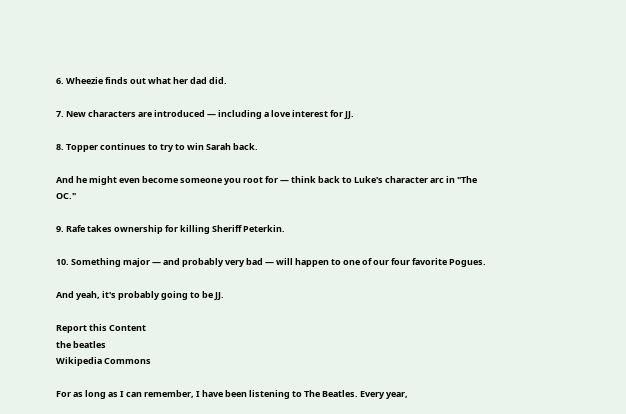6. Wheezie finds out what her dad did.

7. New characters are introduced — including a love interest for JJ.

8. Topper continues to try to win Sarah back.

And he might even become someone you root for — think back to Luke's character arc in "The OC."

9. Rafe takes ownership for killing Sheriff Peterkin.

10. Something major — and probably very bad — will happen to one of our four favorite Pogues.

And yeah, it's probably going to be JJ.

Report this Content
the beatles
Wikipedia Commons

For as long as I can remember, I have been listening to The Beatles. Every year,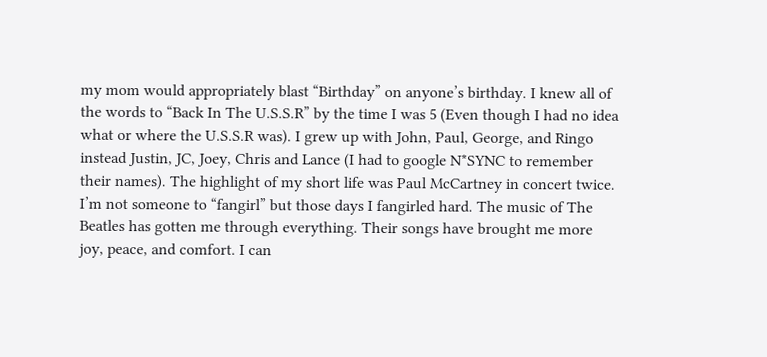my mom would appropriately blast “Birthday” on anyone’s birthday. I knew all of the words to “Back In The U.S.S.R” by the time I was 5 (Even though I had no idea what or where the U.S.S.R was). I grew up with John, Paul, George, and Ringo instead Justin, JC, Joey, Chris and Lance (I had to google N*SYNC to remember their names). The highlight of my short life was Paul McCartney in concert twice. I’m not someone to “fangirl” but those days I fangirled hard. The music of The Beatles has gotten me through everything. Their songs have brought me more joy, peace, and comfort. I can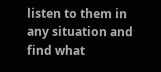listen to them in any situation and find what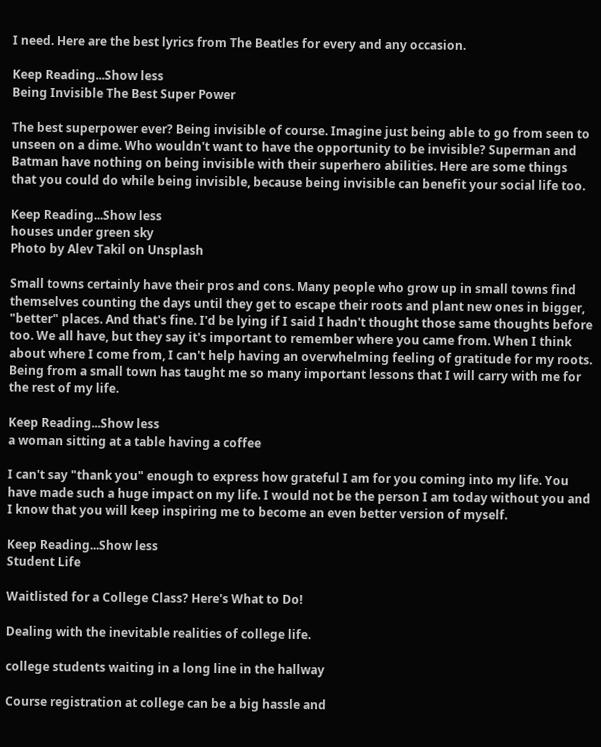I need. Here are the best lyrics from The Beatles for every and any occasion.

Keep Reading...Show less
Being Invisible The Best Super Power

The best superpower ever? Being invisible of course. Imagine just being able to go from seen to unseen on a dime. Who wouldn't want to have the opportunity to be invisible? Superman and Batman have nothing on being invisible with their superhero abilities. Here are some things that you could do while being invisible, because being invisible can benefit your social life too.

Keep Reading...Show less
houses under green sky
Photo by Alev Takil on Unsplash

Small towns certainly have their pros and cons. Many people who grow up in small towns find themselves counting the days until they get to escape their roots and plant new ones in bigger, "better" places. And that's fine. I'd be lying if I said I hadn't thought those same thoughts before too. We all have, but they say it's important to remember where you came from. When I think about where I come from, I can't help having an overwhelming feeling of gratitude for my roots. Being from a small town has taught me so many important lessons that I will carry with me for the rest of my life.

Keep Reading...Show less
a woman sitting at a table having a coffee

I can't say "thank you" enough to express how grateful I am for you coming into my life. You have made such a huge impact on my life. I would not be the person I am today without you and I know that you will keep inspiring me to become an even better version of myself.

Keep Reading...Show less
Student Life

Waitlisted for a College Class? Here's What to Do!

Dealing with the inevitable realities of college life.

college students waiting in a long line in the hallway

Course registration at college can be a big hassle and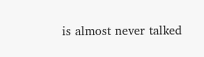is almost never talked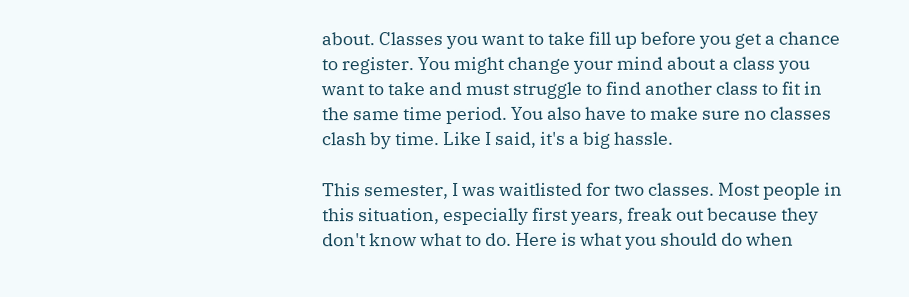about. Classes you want to take fill up before you get a chance to register. You might change your mind about a class you want to take and must struggle to find another class to fit in the same time period. You also have to make sure no classes clash by time. Like I said, it's a big hassle.

This semester, I was waitlisted for two classes. Most people in this situation, especially first years, freak out because they don't know what to do. Here is what you should do when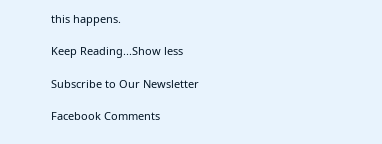this happens.

Keep Reading...Show less

Subscribe to Our Newsletter

Facebook Comments